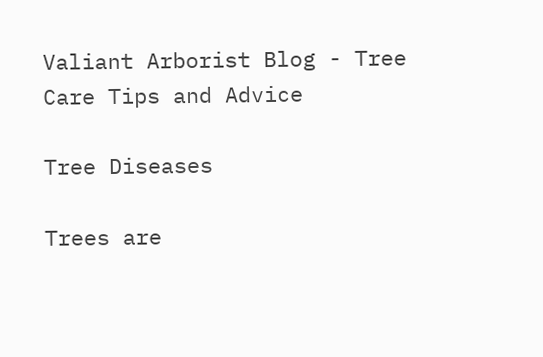Valiant Arborist Blog - Tree Care Tips and Advice

Tree Diseases

Trees are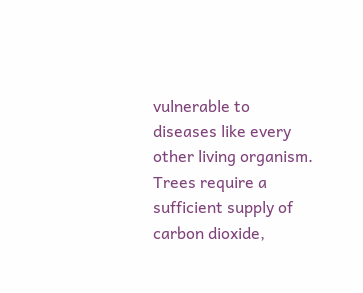vulnerable to diseases like every other living organism. Trees require a sufficient supply of carbon dioxide,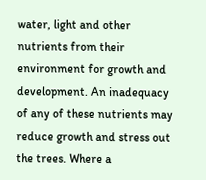water, light and other nutrients from their environment for growth and development. An inadequacy of any of these nutrients may reduce growth and stress out the trees. Where a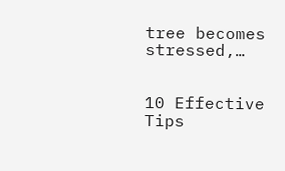tree becomes stressed,…


10 Effective Tips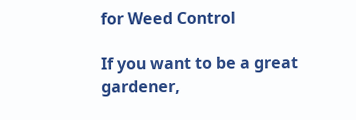for Weed Control

If you want to be a great gardener,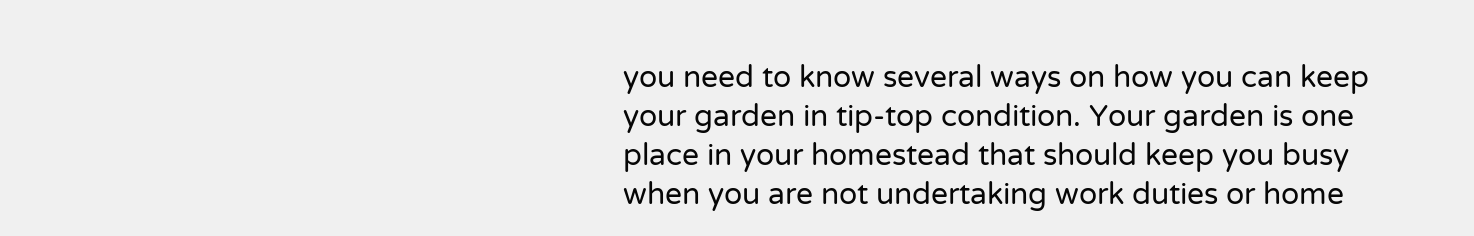you need to know several ways on how you can keep your garden in tip-top condition. Your garden is one place in your homestead that should keep you busy when you are not undertaking work duties or home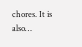chores. It is also…